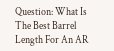Question: What Is The Best Barrel Length For An AR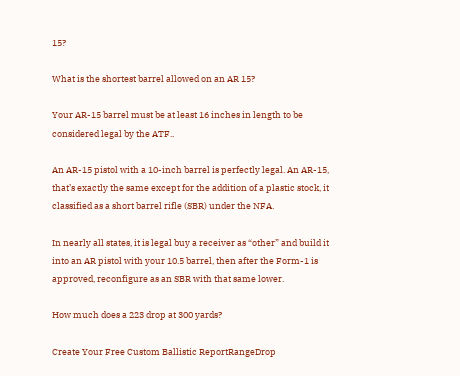15?

What is the shortest barrel allowed on an AR 15?

Your AR-15 barrel must be at least 16 inches in length to be considered legal by the ATF..

An AR-15 pistol with a 10-inch barrel is perfectly legal. An AR-15, that’s exactly the same except for the addition of a plastic stock, it classified as a short barrel rifle (SBR) under the NFA.

In nearly all states, it is legal buy a receiver as “other” and build it into an AR pistol with your 10.5 barrel, then after the Form-1 is approved, reconfigure as an SBR with that same lower.

How much does a 223 drop at 300 yards?

Create Your Free Custom Ballistic ReportRangeDrop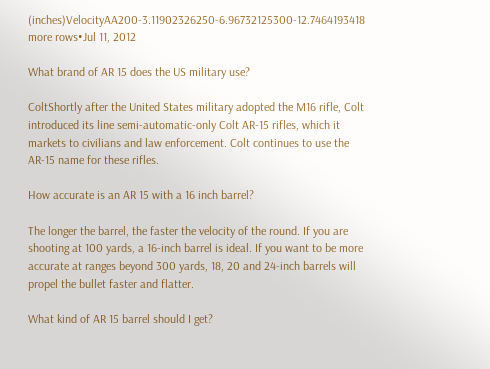(inches)VelocityAA200-3.11902326250-6.96732125300-12.7464193418 more rows•Jul 11, 2012

What brand of AR 15 does the US military use?

ColtShortly after the United States military adopted the M16 rifle, Colt introduced its line semi-automatic-only Colt AR-15 rifles, which it markets to civilians and law enforcement. Colt continues to use the AR-15 name for these rifles.

How accurate is an AR 15 with a 16 inch barrel?

The longer the barrel, the faster the velocity of the round. If you are shooting at 100 yards, a 16-inch barrel is ideal. If you want to be more accurate at ranges beyond 300 yards, 18, 20 and 24-inch barrels will propel the bullet faster and flatter.

What kind of AR 15 barrel should I get?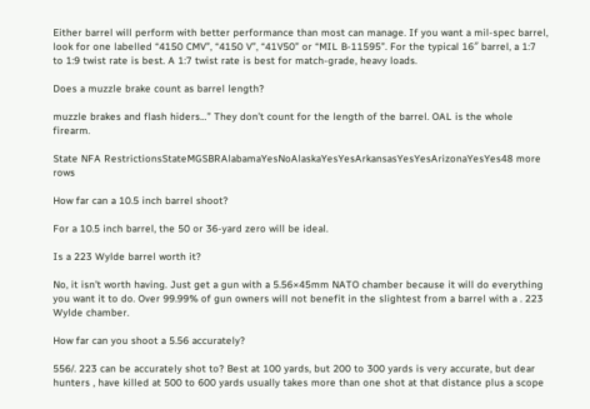Either barrel will perform with better performance than most can manage. If you want a mil-spec barrel, look for one labelled “4150 CMV”, “4150 V”, “41V50” or “MIL B-11595”. For the typical 16″ barrel, a 1:7 to 1:9 twist rate is best. A 1:7 twist rate is best for match-grade, heavy loads.

Does a muzzle brake count as barrel length?

muzzle brakes and flash hiders…” They don’t count for the length of the barrel. OAL is the whole firearm.

State NFA RestrictionsStateMGSBRAlabamaYesNoAlaskaYesYesArkansasYesYesArizonaYesYes48 more rows

How far can a 10.5 inch barrel shoot?

For a 10.5 inch barrel, the 50 or 36-yard zero will be ideal.

Is a 223 Wylde barrel worth it?

No, it isn’t worth having. Just get a gun with a 5.56×45mm NATO chamber because it will do everything you want it to do. Over 99.99% of gun owners will not benefit in the slightest from a barrel with a . 223 Wylde chamber.

How far can you shoot a 5.56 accurately?

556/. 223 can be accurately shot to? Best at 100 yards, but 200 to 300 yards is very accurate, but dear hunters , have killed at 500 to 600 yards usually takes more than one shot at that distance plus a scope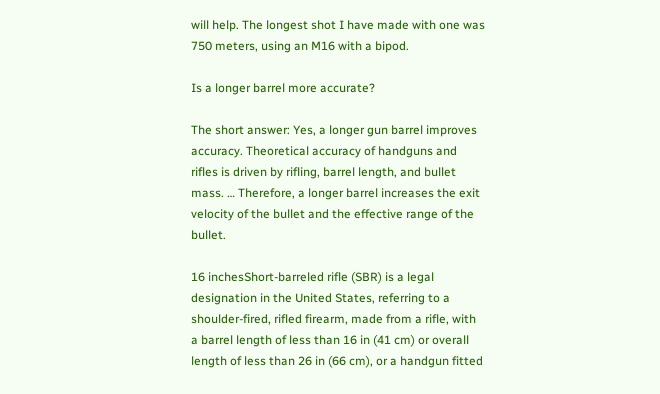will help. The longest shot I have made with one was 750 meters, using an M16 with a bipod.

Is a longer barrel more accurate?

The short answer: Yes, a longer gun barrel improves accuracy. Theoretical accuracy of handguns and rifles is driven by rifling, barrel length, and bullet mass. … Therefore, a longer barrel increases the exit velocity of the bullet and the effective range of the bullet.

16 inchesShort-barreled rifle (SBR) is a legal designation in the United States, referring to a shoulder-fired, rifled firearm, made from a rifle, with a barrel length of less than 16 in (41 cm) or overall length of less than 26 in (66 cm), or a handgun fitted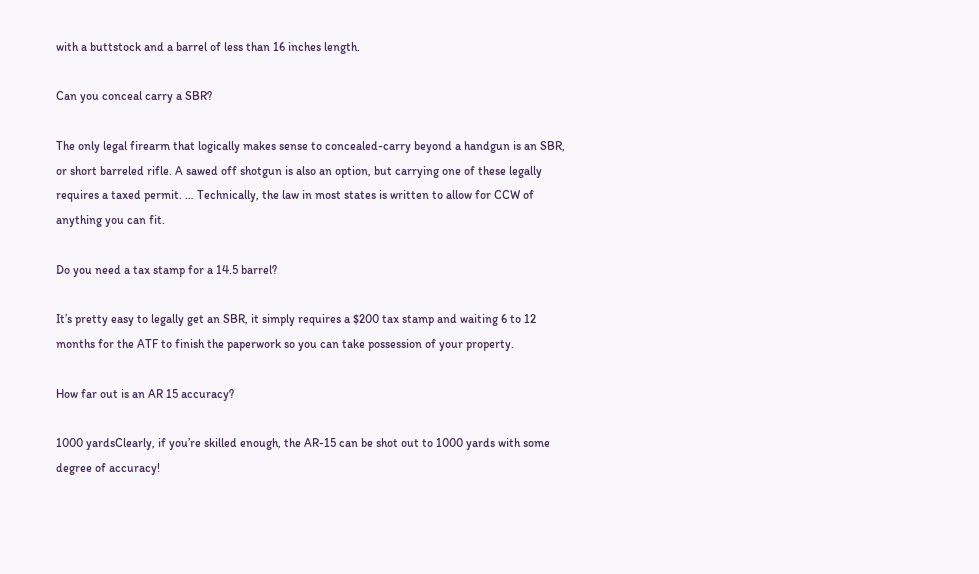with a buttstock and a barrel of less than 16 inches length.

Can you conceal carry a SBR?

The only legal firearm that logically makes sense to concealed-carry beyond a handgun is an SBR, or short barreled rifle. A sawed off shotgun is also an option, but carrying one of these legally requires a taxed permit. … Technically, the law in most states is written to allow for CCW of anything you can fit.

Do you need a tax stamp for a 14.5 barrel?

It’s pretty easy to legally get an SBR, it simply requires a $200 tax stamp and waiting 6 to 12 months for the ATF to finish the paperwork so you can take possession of your property.

How far out is an AR 15 accuracy?

1000 yardsClearly, if you’re skilled enough, the AR-15 can be shot out to 1000 yards with some degree of accuracy!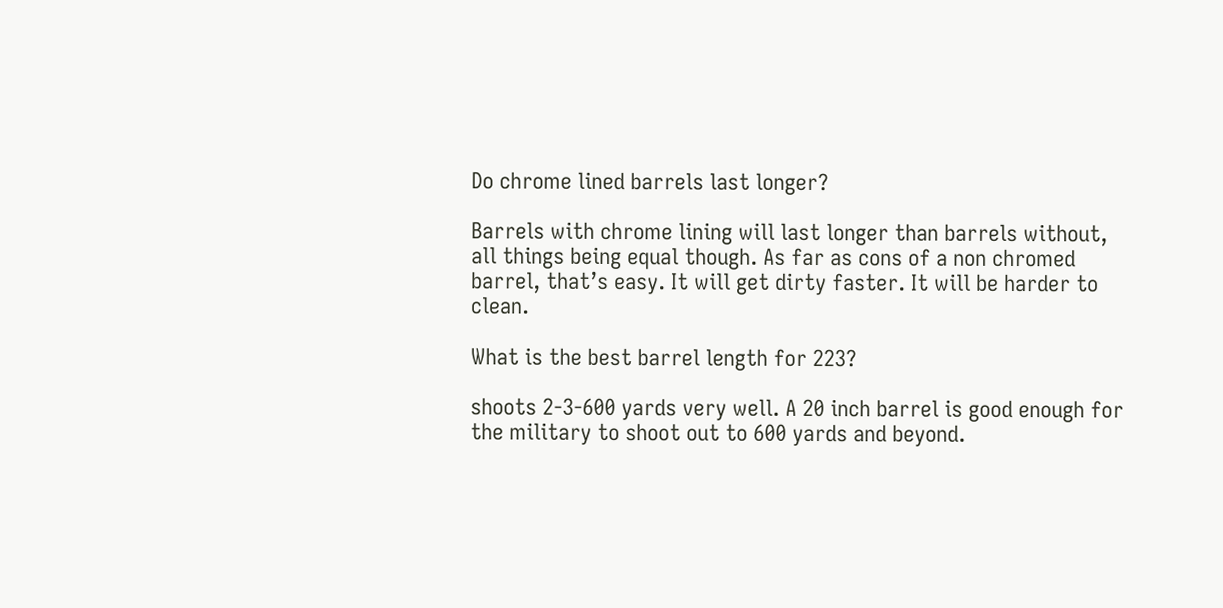Do chrome lined barrels last longer?

Barrels with chrome lining will last longer than barrels without, all things being equal though. As far as cons of a non chromed barrel, that’s easy. It will get dirty faster. It will be harder to clean.

What is the best barrel length for 223?

shoots 2-3-600 yards very well. A 20 inch barrel is good enough for the military to shoot out to 600 yards and beyond.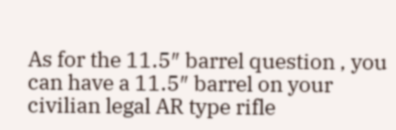As for the 11.5″ barrel question , you can have a 11.5″ barrel on your civilian legal AR type rifle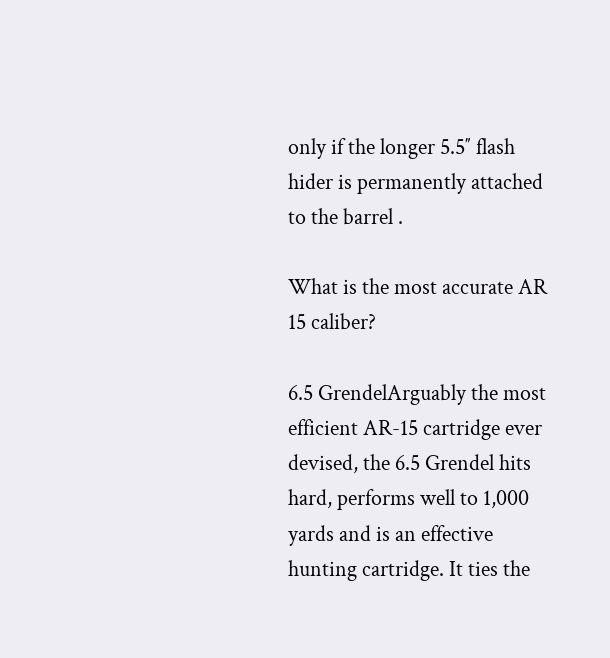only if the longer 5.5″ flash hider is permanently attached to the barrel .

What is the most accurate AR 15 caliber?

6.5 GrendelArguably the most efficient AR-15 cartridge ever devised, the 6.5 Grendel hits hard, performs well to 1,000 yards and is an effective hunting cartridge. It ties the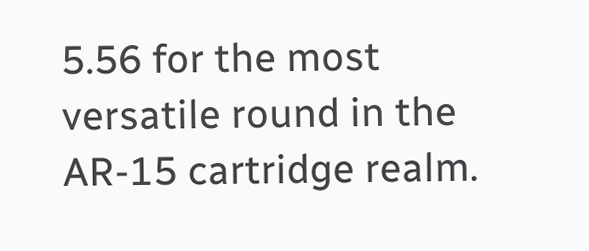5.56 for the most versatile round in the AR-15 cartridge realm.